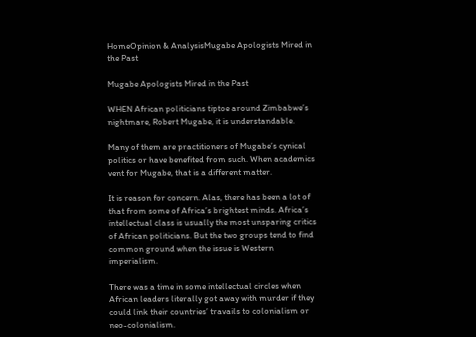HomeOpinion & AnalysisMugabe Apologists Mired in the Past

Mugabe Apologists Mired in the Past

WHEN African politicians tiptoe around Zimbabwe’s nightmare, Robert Mugabe, it is understandable.

Many of them are practitioners of Mugabe’s cynical politics or have benefited from such. When academics vent for Mugabe, that is a different matter.

It is reason for concern. Alas, there has been a lot of that from some of Africa’s brightest minds. Africa’s intellectual class is usually the most unsparing critics of African politicians. But the two groups tend to find common ground when the issue is Western imperialism.

There was a time in some intellectual circles when African leaders literally got away with murder if they could link their countries’ travails to colonialism or neo-colonialism.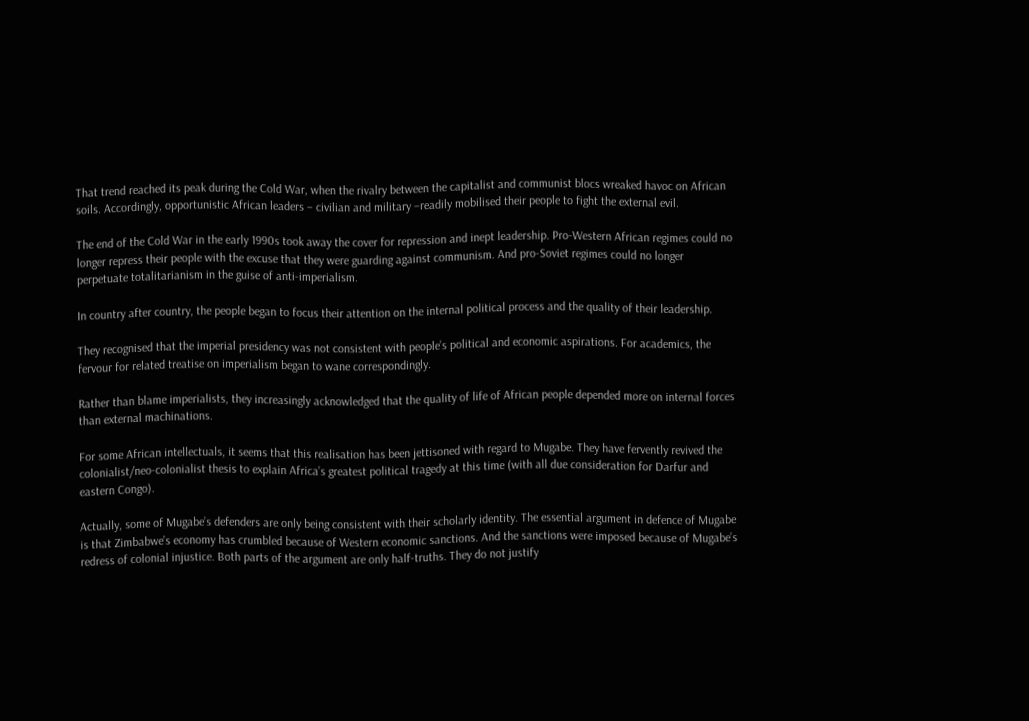That trend reached its peak during the Cold War, when the rivalry between the capitalist and communist blocs wreaked havoc on African soils. Accordingly, opportunistic African leaders – civilian and military –readily mobilised their people to fight the external evil.

The end of the Cold War in the early 1990s took away the cover for repression and inept leadership. Pro-Western African regimes could no longer repress their people with the excuse that they were guarding against communism. And pro-Soviet regimes could no longer perpetuate totalitarianism in the guise of anti-imperialism.

In country after country, the people began to focus their attention on the internal political process and the quality of their leadership.

They recognised that the imperial presidency was not consistent with people’s political and economic aspirations. For academics, the fervour for related treatise on imperialism began to wane correspondingly.

Rather than blame imperialists, they increasingly acknowledged that the quality of life of African people depended more on internal forces than external machinations.

For some African intellectuals, it seems that this realisation has been jettisoned with regard to Mugabe. They have fervently revived the colonialist/neo-colonialist thesis to explain Africa’s greatest political tragedy at this time (with all due consideration for Darfur and eastern Congo).

Actually, some of Mugabe’s defenders are only being consistent with their scholarly identity. The essential argument in defence of Mugabe is that Zimbabwe’s economy has crumbled because of Western economic sanctions. And the sanctions were imposed because of Mugabe’s redress of colonial injustice. Both parts of the argument are only half-truths. They do not justify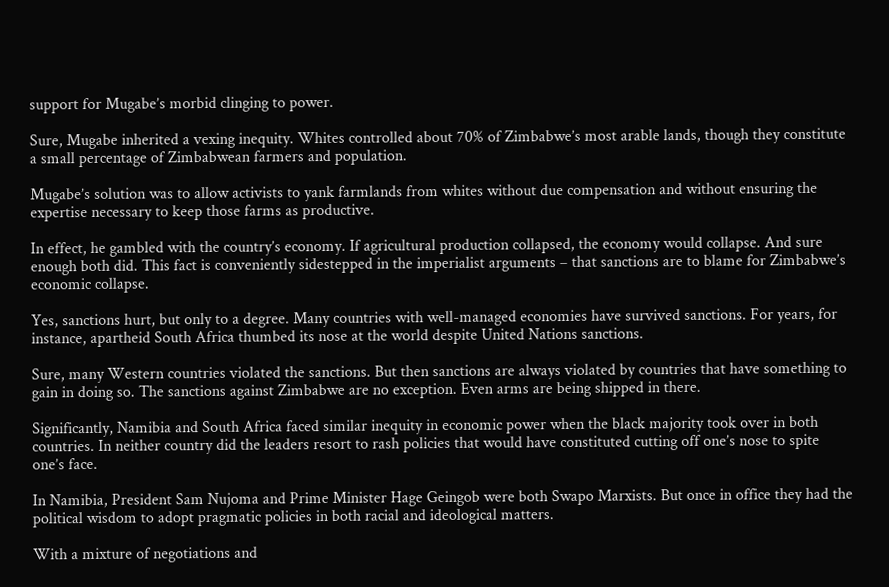support for Mugabe’s morbid clinging to power.

Sure, Mugabe inherited a vexing inequity. Whites controlled about 70% of Zimbabwe’s most arable lands, though they constitute a small percentage of Zimbabwean farmers and population.

Mugabe’s solution was to allow activists to yank farmlands from whites without due compensation and without ensuring the expertise necessary to keep those farms as productive.

In effect, he gambled with the country’s economy. If agricultural production collapsed, the economy would collapse. And sure enough both did. This fact is conveniently sidestepped in the imperialist arguments – that sanctions are to blame for Zimbabwe’s economic collapse.

Yes, sanctions hurt, but only to a degree. Many countries with well-managed economies have survived sanctions. For years, for instance, apartheid South Africa thumbed its nose at the world despite United Nations sanctions.

Sure, many Western countries violated the sanctions. But then sanctions are always violated by countries that have something to gain in doing so. The sanctions against Zimbabwe are no exception. Even arms are being shipped in there.

Significantly, Namibia and South Africa faced similar inequity in economic power when the black majority took over in both countries. In neither country did the leaders resort to rash policies that would have constituted cutting off one’s nose to spite one’s face.

In Namibia, President Sam Nujoma and Prime Minister Hage Geingob were both Swapo Marxists. But once in office they had the political wisdom to adopt pragmatic policies in both racial and ideological matters.

With a mixture of negotiations and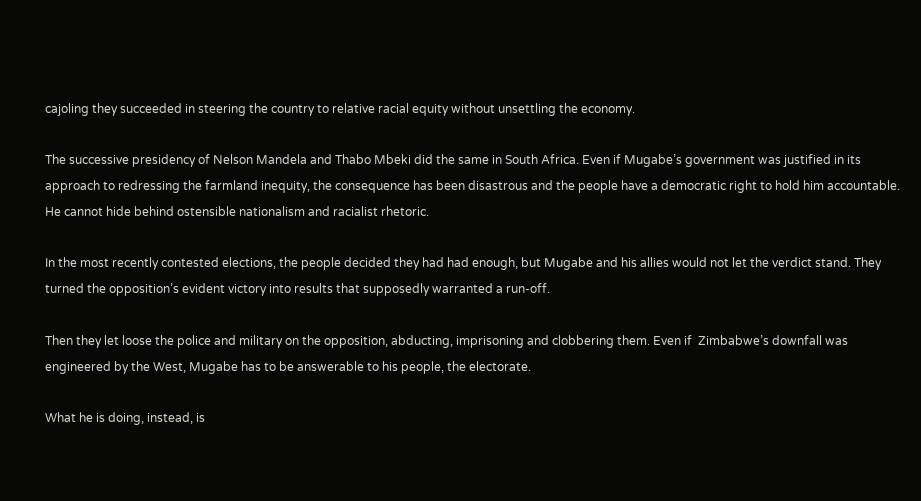cajoling they succeeded in steering the country to relative racial equity without unsettling the economy.

The successive presidency of Nelson Mandela and Thabo Mbeki did the same in South Africa. Even if Mugabe’s government was justified in its approach to redressing the farmland inequity, the consequence has been disastrous and the people have a democratic right to hold him accountable. He cannot hide behind ostensible nationalism and racialist rhetoric.

In the most recently contested elections, the people decided they had had enough, but Mugabe and his allies would not let the verdict stand. They turned the opposition’s evident victory into results that supposedly warranted a run-off.

Then they let loose the police and military on the opposition, abducting, imprisoning and clobbering them. Even if  Zimbabwe’s downfall was engineered by the West, Mugabe has to be answerable to his people, the electorate.

What he is doing, instead, is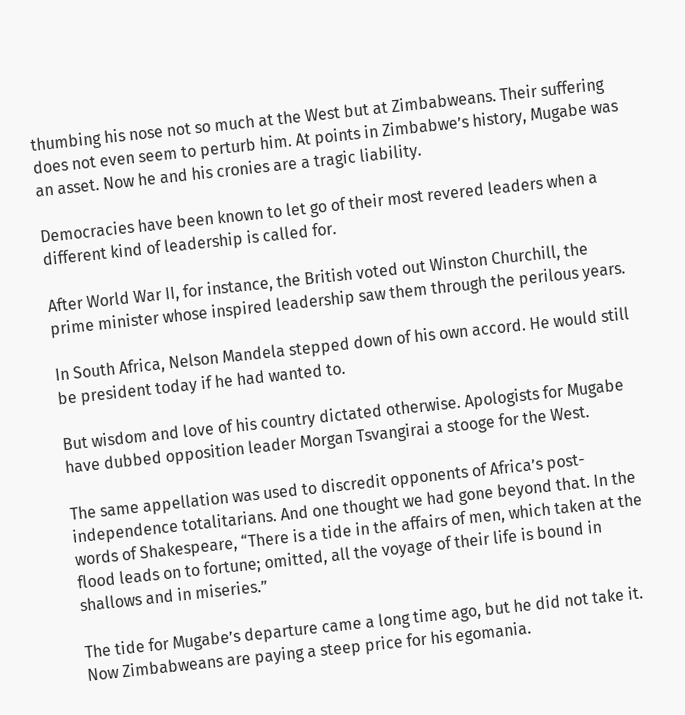thumbing his nose not so much at the West but at Zimbabweans. Their suffering does not even seem to perturb him. At points in Zimbabwe’s history, Mugabe was an asset. Now he and his cronies are a tragic liability.

Democracies have been known to let go of their most revered leaders when a different kind of leadership is called for.

After World War II, for instance, the British voted out Winston Churchill, the prime minister whose inspired leadership saw them through the perilous years.

In South Africa, Nelson Mandela stepped down of his own accord. He would still be president today if he had wanted to.

But wisdom and love of his country dictated otherwise. Apologists for Mugabe have dubbed opposition leader Morgan Tsvangirai a stooge for the West.

The same appellation was used to discredit opponents of Africa’s post-independence totalitarians. And one thought we had gone beyond that. In the words of Shakespeare, “There is a tide in the affairs of men, which taken at the flood leads on to fortune; omitted, all the voyage of their life is bound in shallows and in miseries.”

The tide for Mugabe’s departure came a long time ago, but he did not take it. Now Zimbabweans are paying a steep price for his egomania.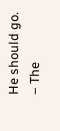He should go. – The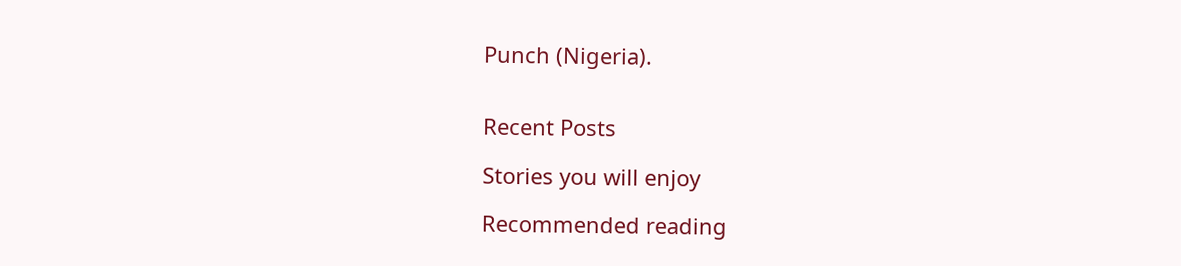Punch (Nigeria).


Recent Posts

Stories you will enjoy

Recommended reading